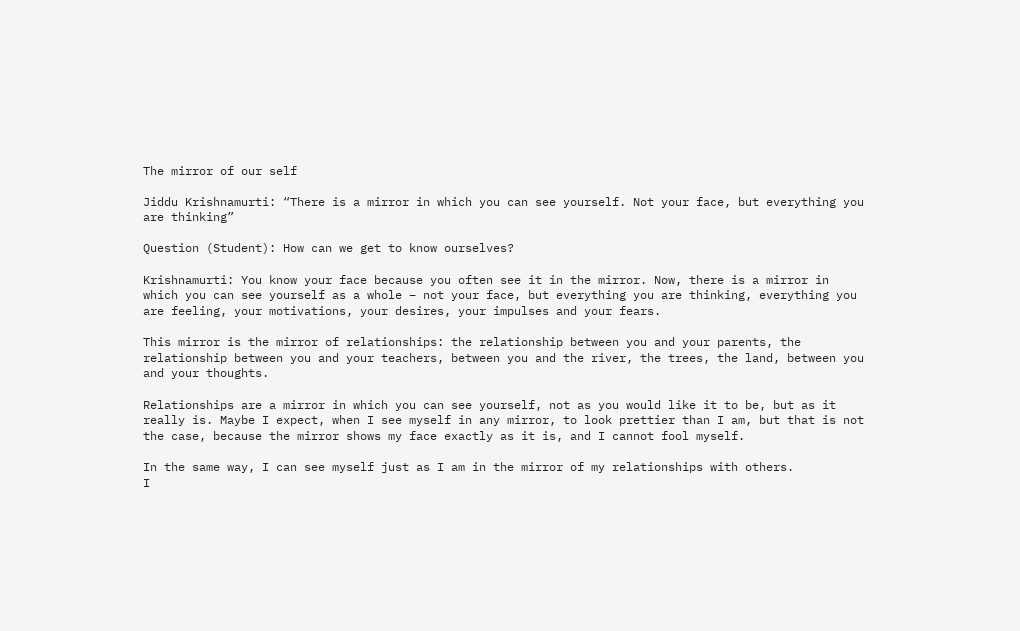The mirror of our self

Jiddu Krishnamurti: “There is a mirror in which you can see yourself. Not your face, but everything you are thinking”

Question (Student): How can we get to know ourselves?

Krishnamurti: You know your face because you often see it in the mirror. Now, there is a mirror in which you can see yourself as a whole – not your face, but everything you are thinking, everything you are feeling, your motivations, your desires, your impulses and your fears.

This mirror is the mirror of relationships: the relationship between you and your parents, the relationship between you and your teachers, between you and the river, the trees, the land, between you and your thoughts.

Relationships are a mirror in which you can see yourself, not as you would like it to be, but as it really is. Maybe I expect, when I see myself in any mirror, to look prettier than I am, but that is not the case, because the mirror shows my face exactly as it is, and I cannot fool myself.

In the same way, I can see myself just as I am in the mirror of my relationships with others.
I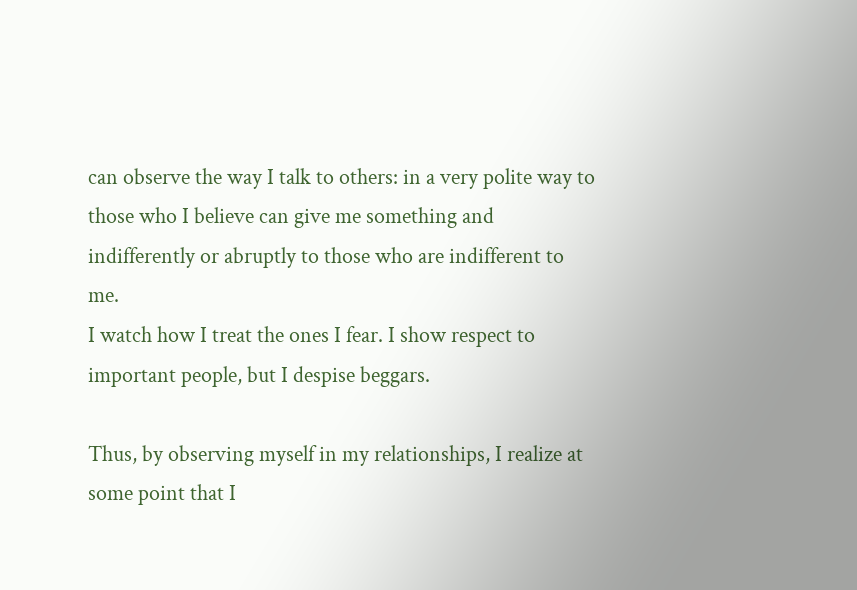can observe the way I talk to others: in a very polite way to those who I believe can give me something and indifferently or abruptly to those who are indifferent to me.
I watch how I treat the ones I fear. I show respect to important people, but I despise beggars.

Thus, by observing myself in my relationships, I realize at some point that I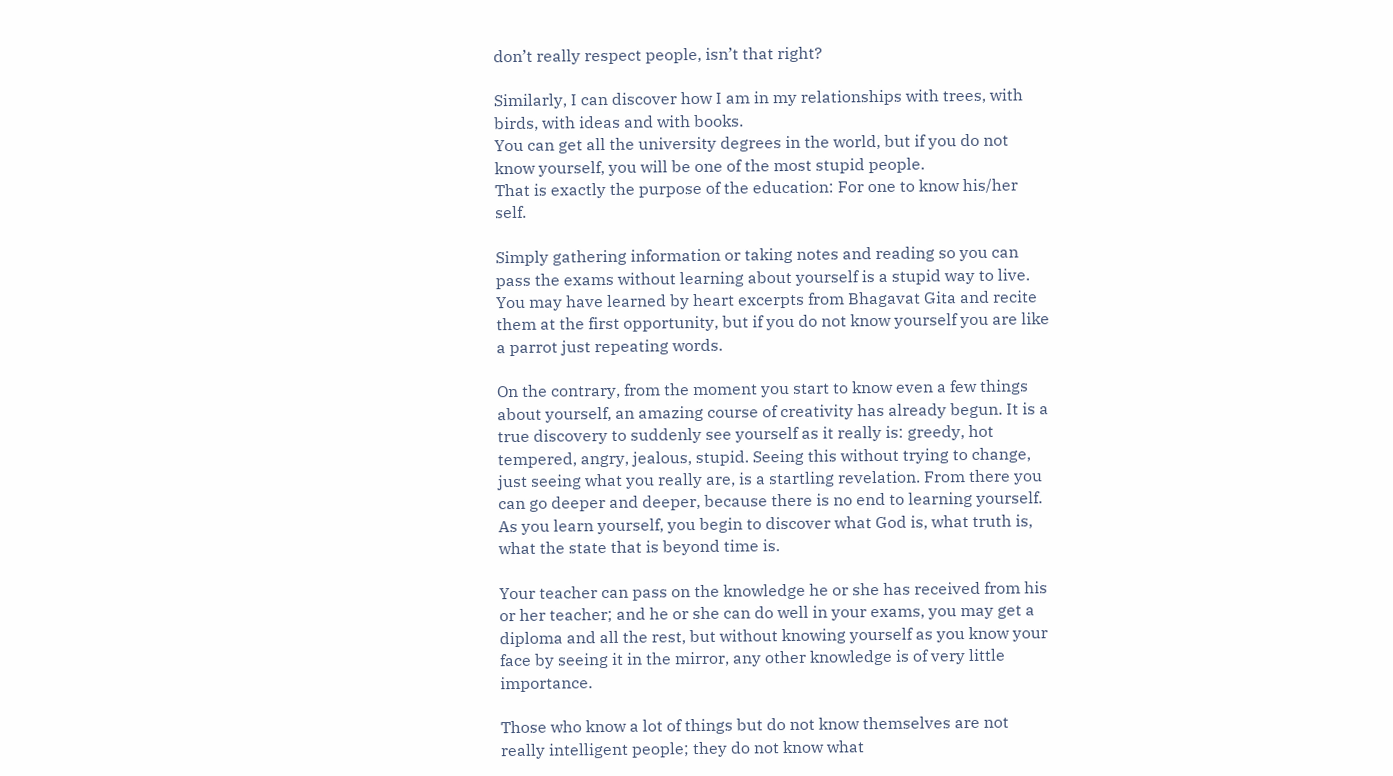don’t really respect people, isn’t that right?

Similarly, I can discover how I am in my relationships with trees, with birds, with ideas and with books.
You can get all the university degrees in the world, but if you do not know yourself, you will be one of the most stupid people.
That is exactly the purpose of the education: For one to know his/her self.

Simply gathering information or taking notes and reading so you can pass the exams without learning about yourself is a stupid way to live.
You may have learned by heart excerpts from Bhagavat Gita and recite them at the first opportunity, but if you do not know yourself you are like a parrot just repeating words.

On the contrary, from the moment you start to know even a few things about yourself, an amazing course of creativity has already begun. It is a true discovery to suddenly see yourself as it really is: greedy, hot tempered, angry, jealous, stupid. Seeing this without trying to change, just seeing what you really are, is a startling revelation. From there you can go deeper and deeper, because there is no end to learning yourself.
As you learn yourself, you begin to discover what God is, what truth is, what the state that is beyond time is.

Your teacher can pass on the knowledge he or she has received from his or her teacher; and he or she can do well in your exams, you may get a diploma and all the rest, but without knowing yourself as you know your face by seeing it in the mirror, any other knowledge is of very little importance.

Those who know a lot of things but do not know themselves are not really intelligent people; they do not know what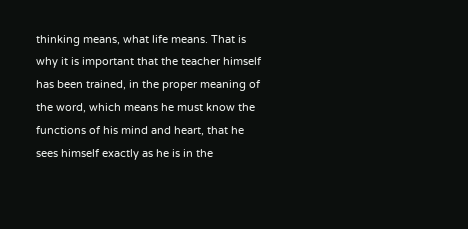thinking means, what life means. That is why it is important that the teacher himself has been trained, in the proper meaning of the word, which means he must know the functions of his mind and heart, that he sees himself exactly as he is in the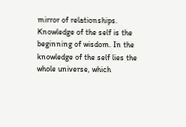mirror of relationships.
Knowledge of the self is the beginning of wisdom. In the knowledge of the self lies the whole universe, which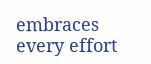embraces every effort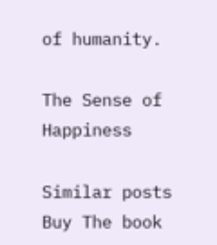of humanity.

The Sense of Happiness

Similar posts
Buy The book